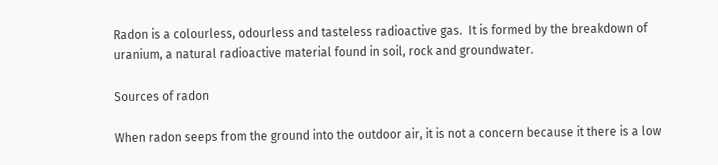Radon is a colourless, odourless and tasteless radioactive gas.  It is formed by the breakdown of uranium, a natural radioactive material found in soil, rock and groundwater.

Sources of radon

When radon seeps from the ground into the outdoor air, it is not a concern because it there is a low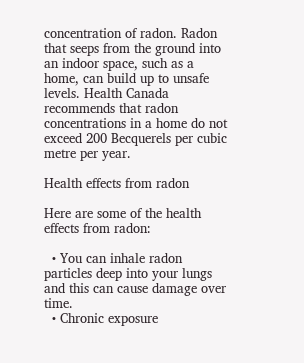concentration of radon. Radon that seeps from the ground into an indoor space, such as a home, can build up to unsafe levels. Health Canada recommends that radon concentrations in a home do not exceed 200 Becquerels per cubic metre per year.

Health effects from radon

Here are some of the health effects from radon:

  • You can inhale radon particles deep into your lungs and this can cause damage over time.
  • Chronic exposure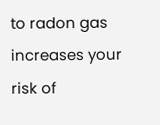to radon gas increases your risk of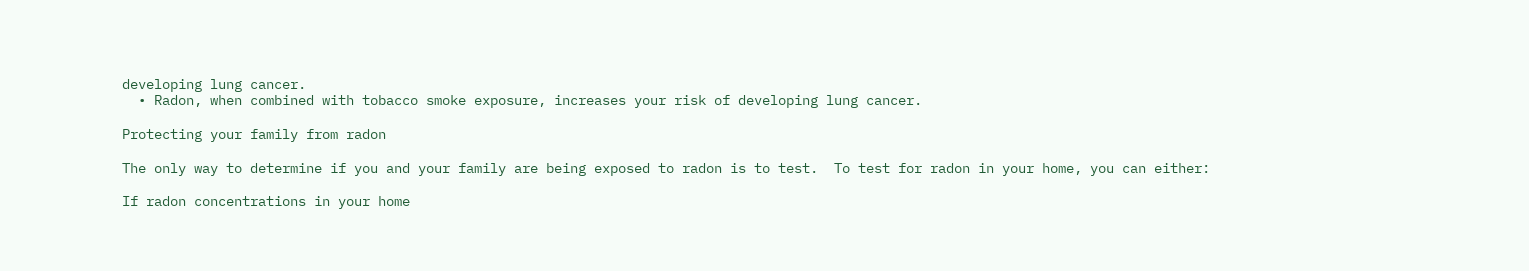developing lung cancer.
  • Radon, when combined with tobacco smoke exposure, increases your risk of developing lung cancer.

Protecting your family from radon

The only way to determine if you and your family are being exposed to radon is to test.  To test for radon in your home, you can either:

If radon concentrations in your home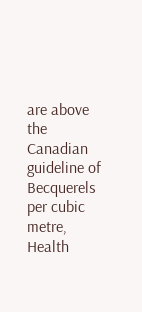are above the Canadian guideline of Becquerels per cubic metre, Health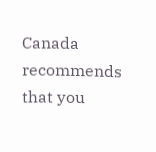Canada recommends that you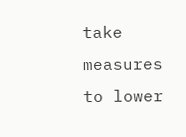take measures to lower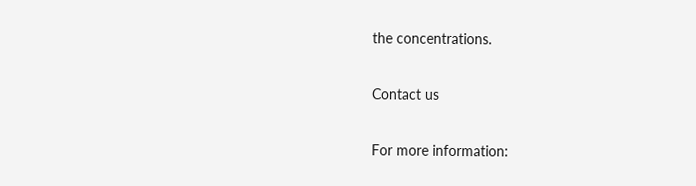the concentrations.

Contact us

For more information: